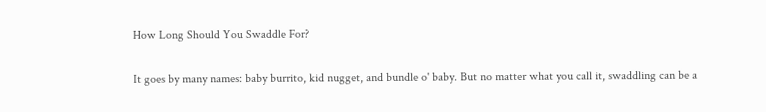How Long Should You Swaddle For?

It goes by many names: baby burrito, kid nugget, and bundle o' baby. But no matter what you call it, swaddling can be a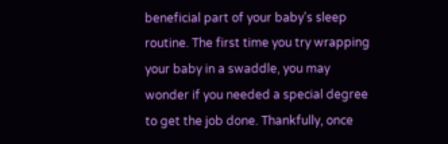beneficial part of your baby's sleep routine. The first time you try wrapping your baby in a swaddle, you may wonder if you needed a special degree to get the job done. Thankfully, once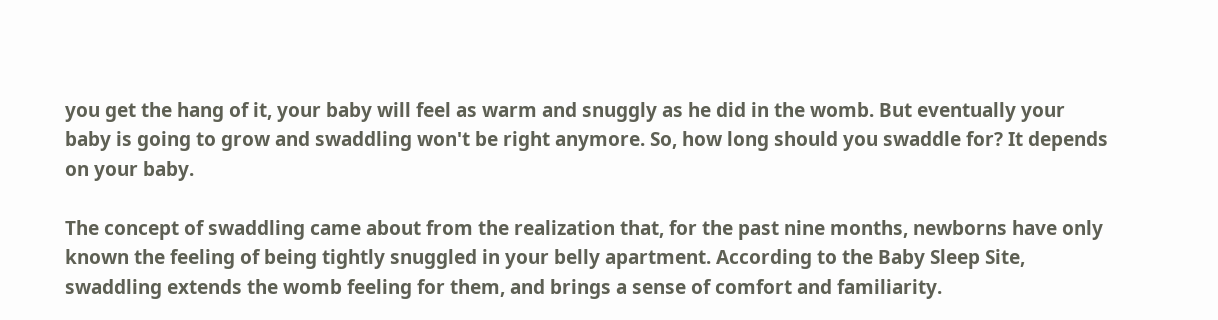you get the hang of it, your baby will feel as warm and snuggly as he did in the womb. But eventually your baby is going to grow and swaddling won't be right anymore. So, how long should you swaddle for? It depends on your baby.

The concept of swaddling came about from the realization that, for the past nine months, newborns have only known the feeling of being tightly snuggled in your belly apartment. According to the Baby Sleep Site, swaddling extends the womb feeling for them, and brings a sense of comfort and familiarity.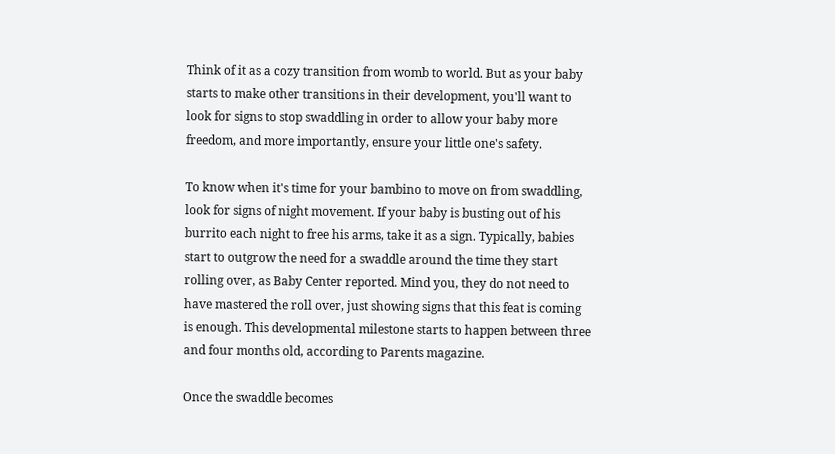Think of it as a cozy transition from womb to world. But as your baby starts to make other transitions in their development, you'll want to look for signs to stop swaddling in order to allow your baby more freedom, and more importantly, ensure your little one's safety.

To know when it's time for your bambino to move on from swaddling, look for signs of night movement. If your baby is busting out of his burrito each night to free his arms, take it as a sign. Typically, babies start to outgrow the need for a swaddle around the time they start rolling over, as Baby Center reported. Mind you, they do not need to have mastered the roll over, just showing signs that this feat is coming is enough. This developmental milestone starts to happen between three and four months old, according to Parents magazine.

Once the swaddle becomes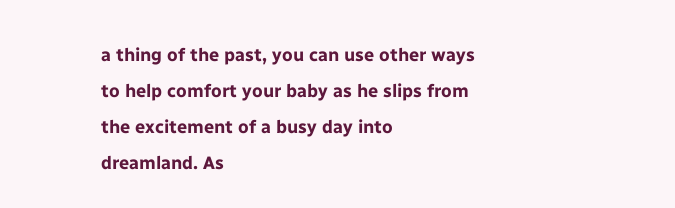a thing of the past, you can use other ways to help comfort your baby as he slips from the excitement of a busy day into dreamland. As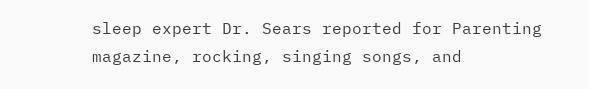sleep expert Dr. Sears reported for Parenting magazine, rocking, singing songs, and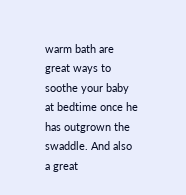warm bath are great ways to soothe your baby at bedtime once he has outgrown the swaddle. And also a great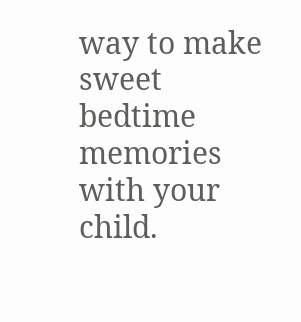way to make sweet bedtime memories with your child.